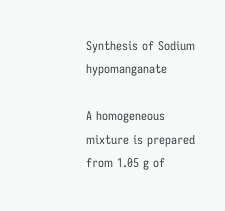Synthesis of Sodium hypomanganate

A homogeneous mixture is prepared from 1.05 g of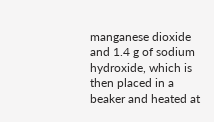manganese dioxide and 1.4 g of sodium hydroxide, which is then placed in a beaker and heated at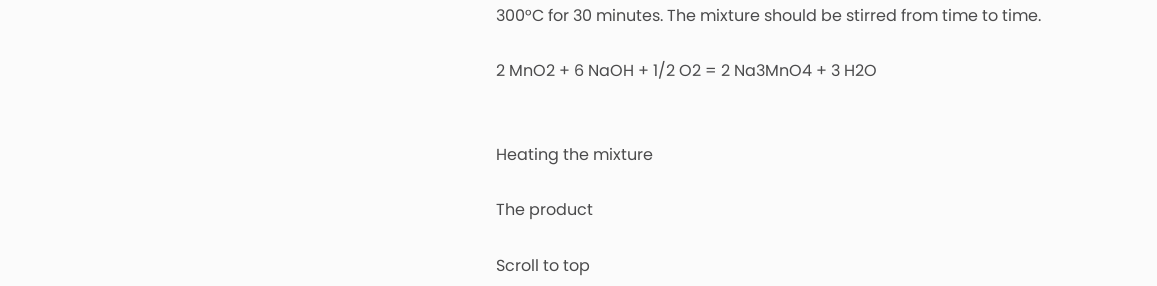300°C for 30 minutes. The mixture should be stirred from time to time.

2 MnO2 + 6 NaOH + 1/2 O2 = 2 Na3MnO4 + 3 H2O


Heating the mixture

The product

Scroll to top